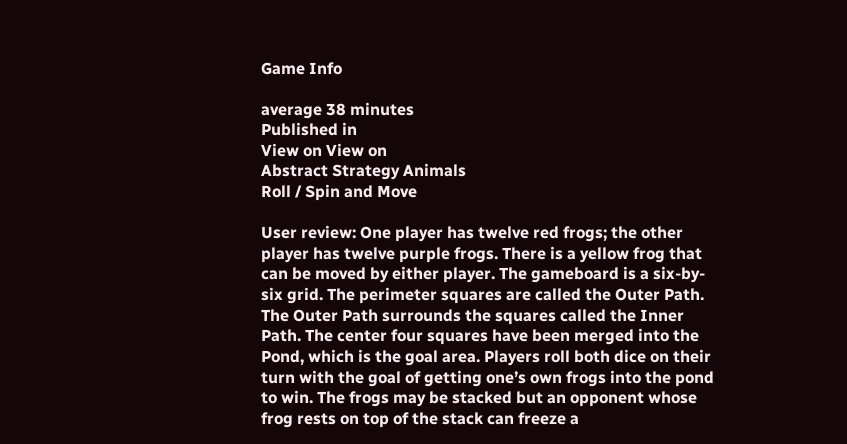Game Info

average 38 minutes
Published in
View on View on
Abstract Strategy Animals
Roll / Spin and Move

User review: One player has twelve red frogs; the other player has twelve purple frogs. There is a yellow frog that can be moved by either player. The gameboard is a six-by-six grid. The perimeter squares are called the Outer Path. The Outer Path surrounds the squares called the Inner Path. The center four squares have been merged into the Pond, which is the goal area. Players roll both dice on their turn with the goal of getting one’s own frogs into the pond to win. The frogs may be stacked but an opponent whose frog rests on top of the stack can freeze a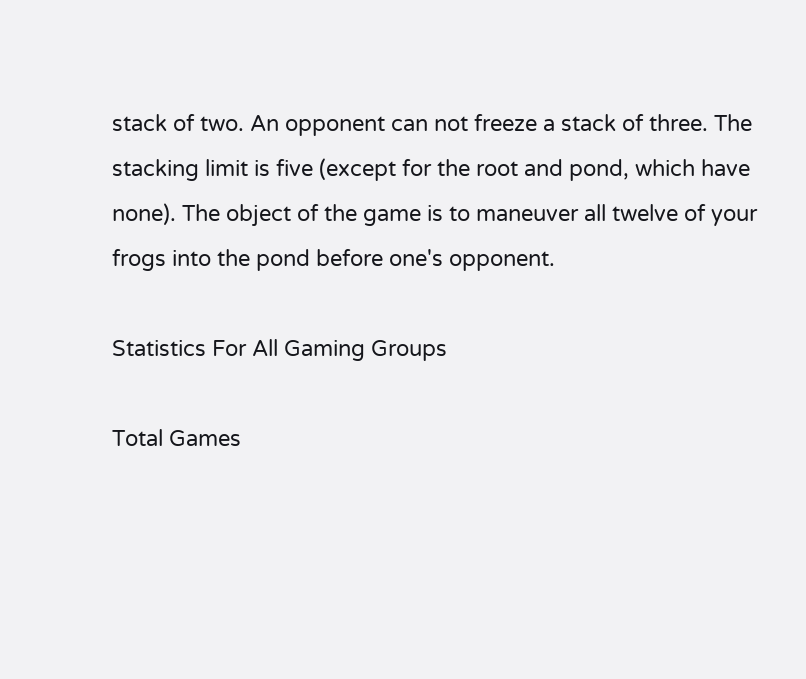stack of two. An opponent can not freeze a stack of three. The stacking limit is five (except for the root and pond, which have none). The object of the game is to maneuver all twelve of your frogs into the pond before one's opponent.

Statistics For All Gaming Groups

Total Games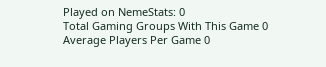Played on NemeStats: 0
Total Gaming Groups With This Game 0
Average Players Per Game 0